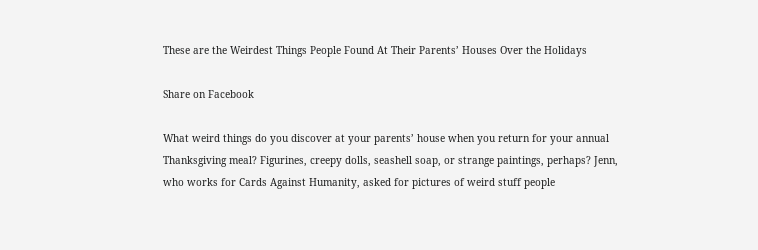These are the Weirdest Things People Found At Their Parents’ Houses Over the Holidays

Share on Facebook

What weird things do you discover at your parents’ house when you return for your annual Thanksgiving meal? Figurines, creepy dolls, seashell soap, or strange paintings, perhaps? Jenn, who works for Cards Against Humanity, asked for pictures of weird stuff people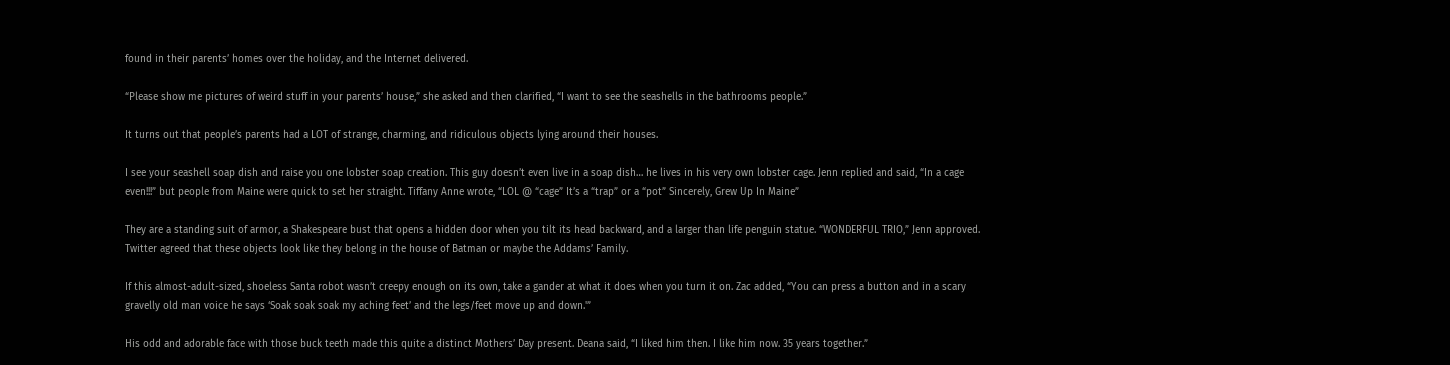found in their parents’ homes over the holiday, and the Internet delivered.

“Please show me pictures of weird stuff in your parents’ house,” she asked and then clarified, “I want to see the seashells in the bathrooms people.”

It turns out that people’s parents had a LOT of strange, charming, and ridiculous objects lying around their houses.

I see your seashell soap dish and raise you one lobster soap creation. This guy doesn’t even live in a soap dish… he lives in his very own lobster cage. Jenn replied and said, “In a cage even!!!” but people from Maine were quick to set her straight. Tiffany Anne wrote, “LOL @ “cage” It’s a “trap” or a “pot” Sincerely, Grew Up In Maine”

They are a standing suit of armor, a Shakespeare bust that opens a hidden door when you tilt its head backward, and a larger than life penguin statue. “WONDERFUL TRIO,” Jenn approved. Twitter agreed that these objects look like they belong in the house of Batman or maybe the Addams’ Family.

If this almost-adult-sized, shoeless Santa robot wasn’t creepy enough on its own, take a gander at what it does when you turn it on. Zac added, “You can press a button and in a scary gravelly old man voice he says ‘Soak soak soak my aching feet’ and the legs/feet move up and down.'”

His odd and adorable face with those buck teeth made this quite a distinct Mothers’ Day present. Deana said, “I liked him then. I like him now. 35 years together.”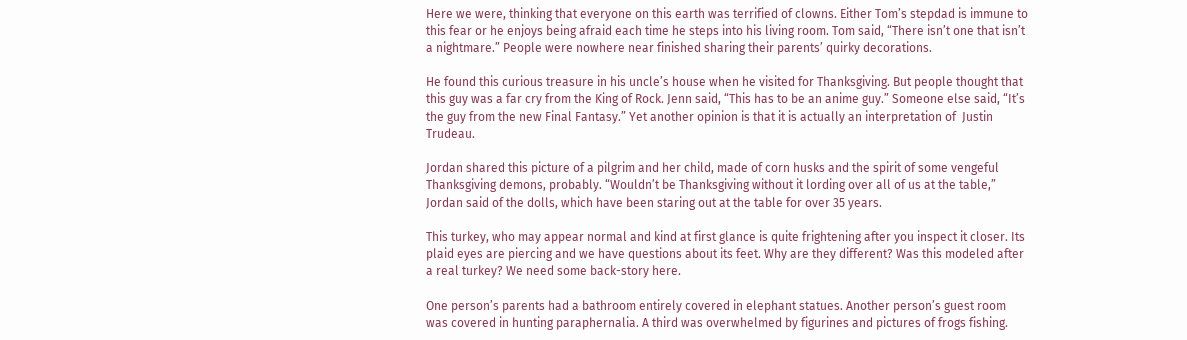Here we were, thinking that everyone on this earth was terrified of clowns. Either Tom’s stepdad is immune to this fear or he enjoys being afraid each time he steps into his living room. Tom said, “There isn’t one that isn’t a nightmare.” People were nowhere near finished sharing their parents’ quirky decorations.

He found this curious treasure in his uncle’s house when he visited for Thanksgiving. But people thought that this guy was a far cry from the King of Rock. Jenn said, “This has to be an anime guy.” Someone else said, “It’s the guy from the new Final Fantasy.” Yet another opinion is that it is actually an interpretation of  Justin Trudeau.

Jordan shared this picture of a pilgrim and her child, made of corn husks and the spirit of some vengeful Thanksgiving demons, probably. “Wouldn’t be Thanksgiving without it lording over all of us at the table,” Jordan said of the dolls, which have been staring out at the table for over 35 years.

This turkey, who may appear normal and kind at first glance is quite frightening after you inspect it closer. Its plaid eyes are piercing and we have questions about its feet. Why are they different? Was this modeled after a real turkey? We need some back-story here.

One person’s parents had a bathroom entirely covered in elephant statues. Another person’s guest room was covered in hunting paraphernalia. A third was overwhelmed by figurines and pictures of frogs fishing.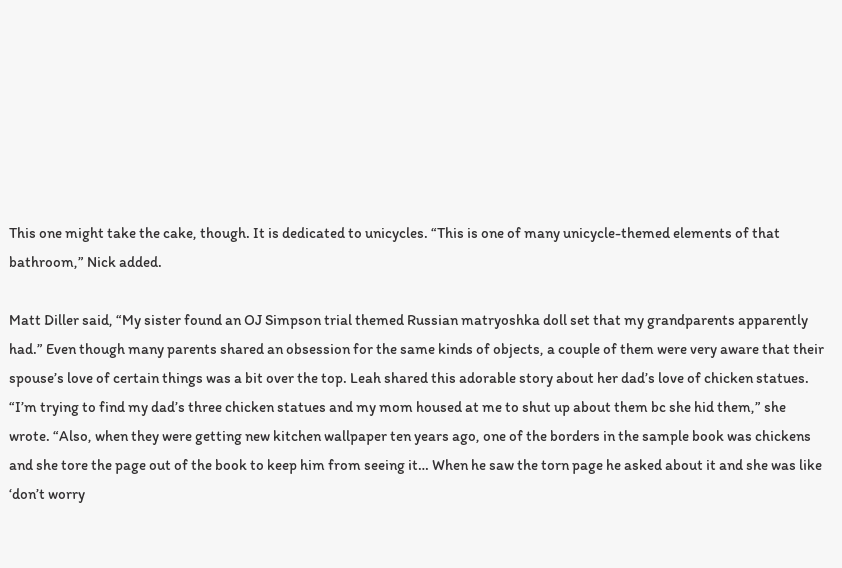This one might take the cake, though. It is dedicated to unicycles. “This is one of many unicycle-themed elements of that bathroom,” Nick added.

Matt Diller said, “My sister found an OJ Simpson trial themed Russian matryoshka doll set that my grandparents apparently had.” Even though many parents shared an obsession for the same kinds of objects, a couple of them were very aware that their spouse’s love of certain things was a bit over the top. Leah shared this adorable story about her dad’s love of chicken statues. “I’m trying to find my dad’s three chicken statues and my mom housed at me to shut up about them bc she hid them,” she wrote. “Also, when they were getting new kitchen wallpaper ten years ago, one of the borders in the sample book was chickens and she tore the page out of the book to keep him from seeing it… When he saw the torn page he asked about it and she was like ‘don’t worry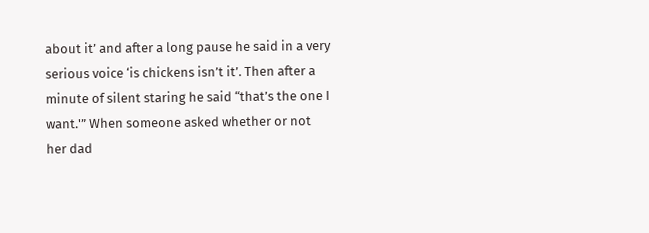about it’ and after a long pause he said in a very serious voice ‘is chickens isn’t it’. Then after a minute of silent staring he said “that’s the one I want.'” When someone asked whether or not her dad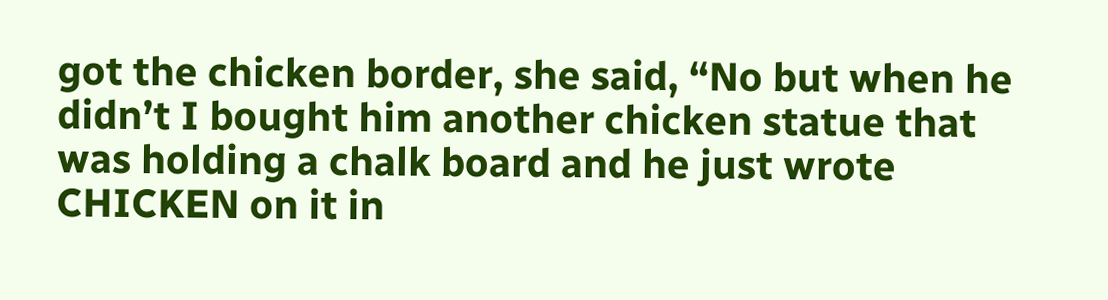got the chicken border, she said, “No but when he didn’t I bought him another chicken statue that was holding a chalk board and he just wrote CHICKEN on it in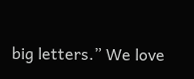big letters.” We love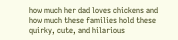how much her dad loves chickens and how much these families hold these quirky, cute, and hilarious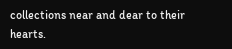collections near and dear to their hearts.